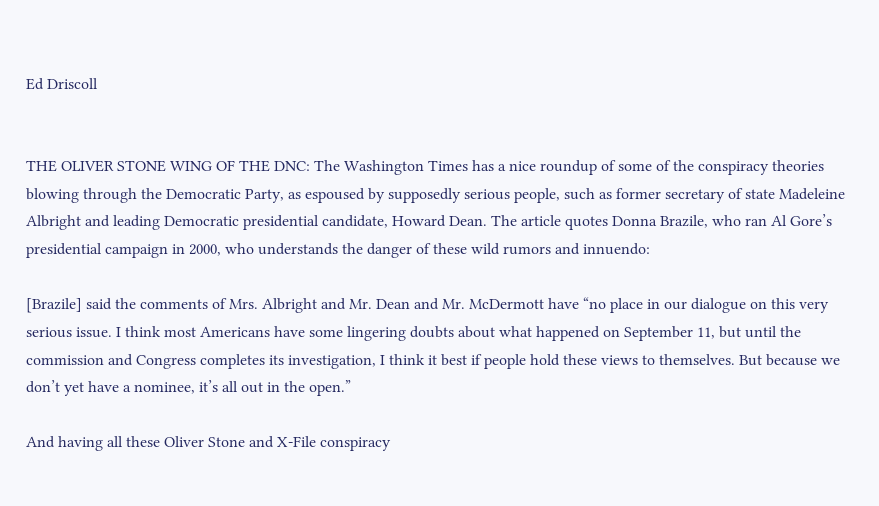Ed Driscoll


THE OLIVER STONE WING OF THE DNC: The Washington Times has a nice roundup of some of the conspiracy theories blowing through the Democratic Party, as espoused by supposedly serious people, such as former secretary of state Madeleine Albright and leading Democratic presidential candidate, Howard Dean. The article quotes Donna Brazile, who ran Al Gore’s presidential campaign in 2000, who understands the danger of these wild rumors and innuendo:

[Brazile] said the comments of Mrs. Albright and Mr. Dean and Mr. McDermott have “no place in our dialogue on this very serious issue. I think most Americans have some lingering doubts about what happened on September 11, but until the commission and Congress completes its investigation, I think it best if people hold these views to themselves. But because we don’t yet have a nominee, it’s all out in the open.”

And having all these Oliver Stone and X-File conspiracy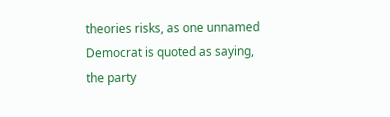theories risks, as one unnamed Democrat is quoted as saying, the party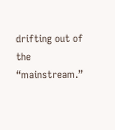drifting out of the “mainstream.”